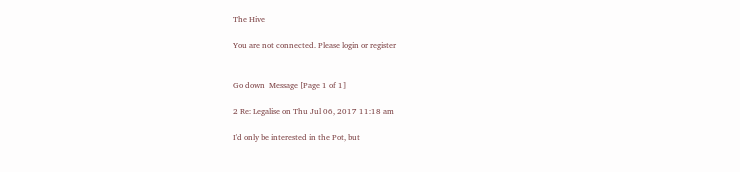The Hive

You are not connected. Please login or register


Go down  Message [Page 1 of 1]

2 Re: Legalise on Thu Jul 06, 2017 11:18 am

I'd only be interested in the Pot, but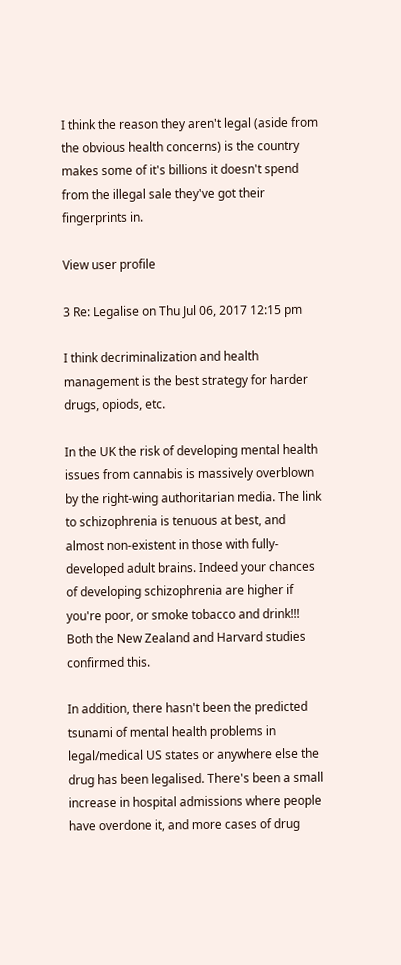I think the reason they aren't legal (aside from the obvious health concerns) is the country makes some of it's billions it doesn't spend from the illegal sale they've got their fingerprints in.

View user profile

3 Re: Legalise on Thu Jul 06, 2017 12:15 pm

I think decriminalization and health management is the best strategy for harder drugs, opiods, etc.

In the UK the risk of developing mental health issues from cannabis is massively overblown by the right-wing authoritarian media. The link to schizophrenia is tenuous at best, and almost non-existent in those with fully-developed adult brains. Indeed your chances of developing schizophrenia are higher if you're poor, or smoke tobacco and drink!!! Both the New Zealand and Harvard studies confirmed this.

In addition, there hasn't been the predicted tsunami of mental health problems in legal/medical US states or anywhere else the drug has been legalised. There's been a small increase in hospital admissions where people have overdone it, and more cases of drug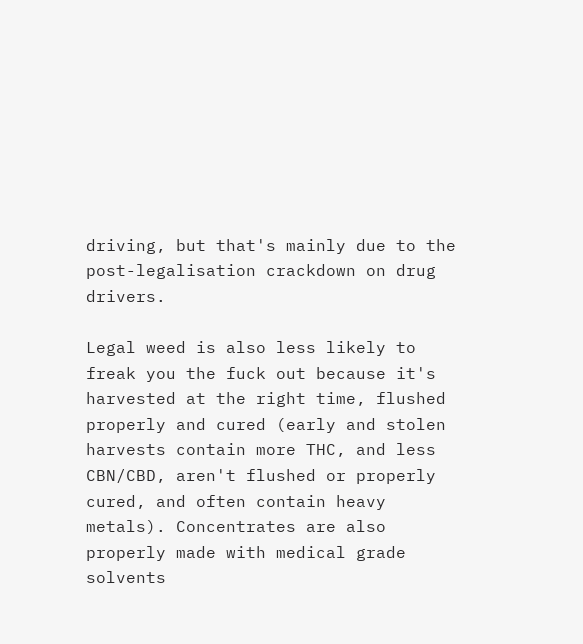driving, but that's mainly due to the post-legalisation crackdown on drug drivers.

Legal weed is also less likely to freak you the fuck out because it's harvested at the right time, flushed properly and cured (early and stolen harvests contain more THC, and less CBN/CBD, aren't flushed or properly cured, and often contain heavy metals). Concentrates are also properly made with medical grade solvents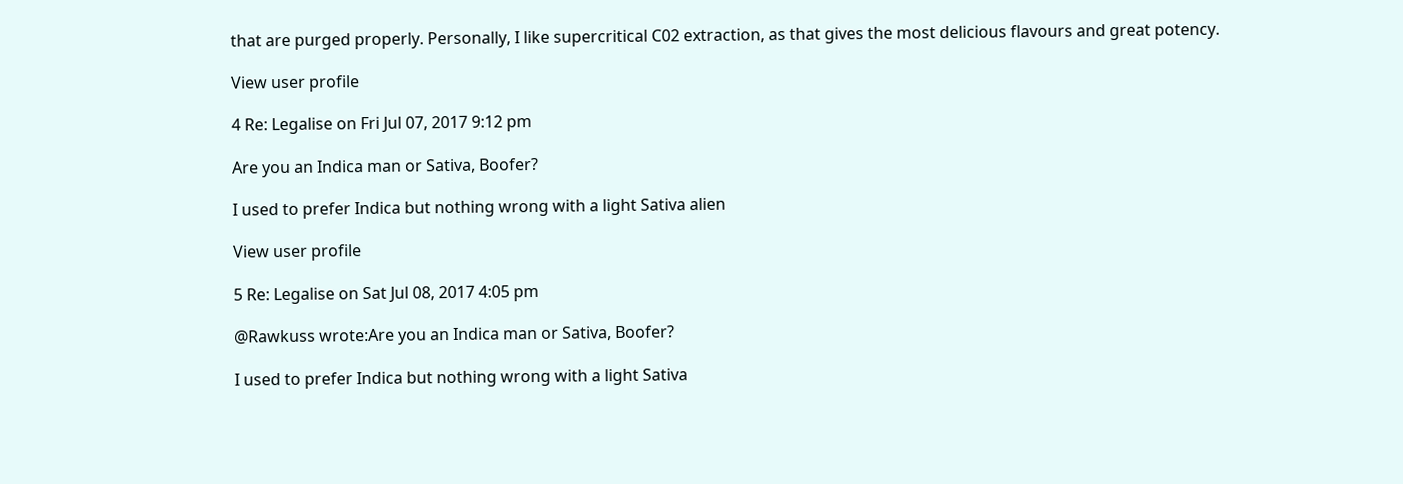that are purged properly. Personally, I like supercritical C02 extraction, as that gives the most delicious flavours and great potency.

View user profile

4 Re: Legalise on Fri Jul 07, 2017 9:12 pm

Are you an Indica man or Sativa, Boofer?

I used to prefer Indica but nothing wrong with a light Sativa alien

View user profile

5 Re: Legalise on Sat Jul 08, 2017 4:05 pm

@Rawkuss wrote:Are you an Indica man or Sativa, Boofer?

I used to prefer Indica but nothing wrong with a light Sativa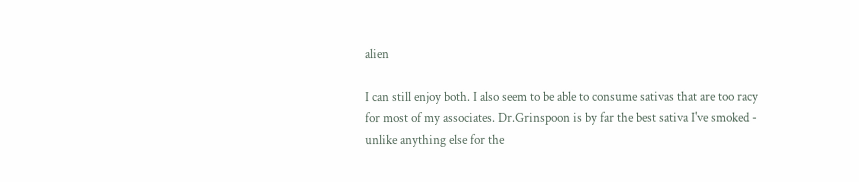alien

I can still enjoy both. I also seem to be able to consume sativas that are too racy for most of my associates. Dr.Grinspoon is by far the best sativa I've smoked - unlike anything else for the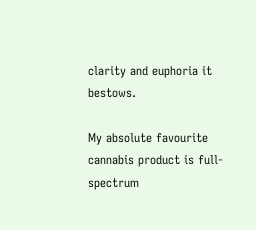clarity and euphoria it bestows.

My absolute favourite cannabis product is full-spectrum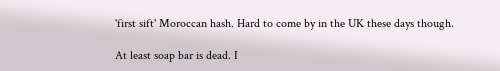'first sift' Moroccan hash. Hard to come by in the UK these days though.

At least soap bar is dead. I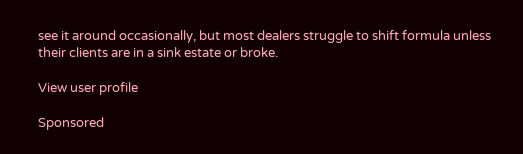see it around occasionally, but most dealers struggle to shift formula unless their clients are in a sink estate or broke.

View user profile

Sponsored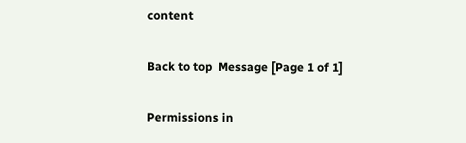content

Back to top  Message [Page 1 of 1]

Permissions in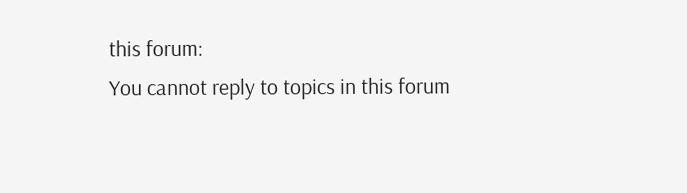this forum:
You cannot reply to topics in this forum